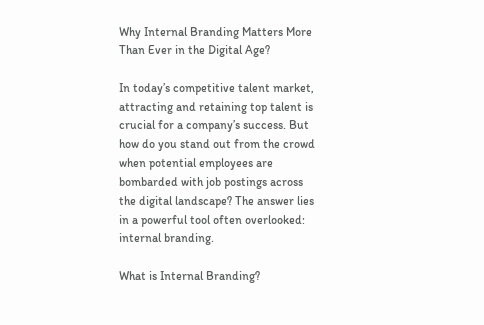Why Internal Branding Matters More Than Ever in the Digital Age?

In today’s competitive talent market, attracting and retaining top talent is crucial for a company’s success. But how do you stand out from the crowd when potential employees are bombarded with job postings across the digital landscape? The answer lies in a powerful tool often overlooked: internal branding.

What is Internal Branding?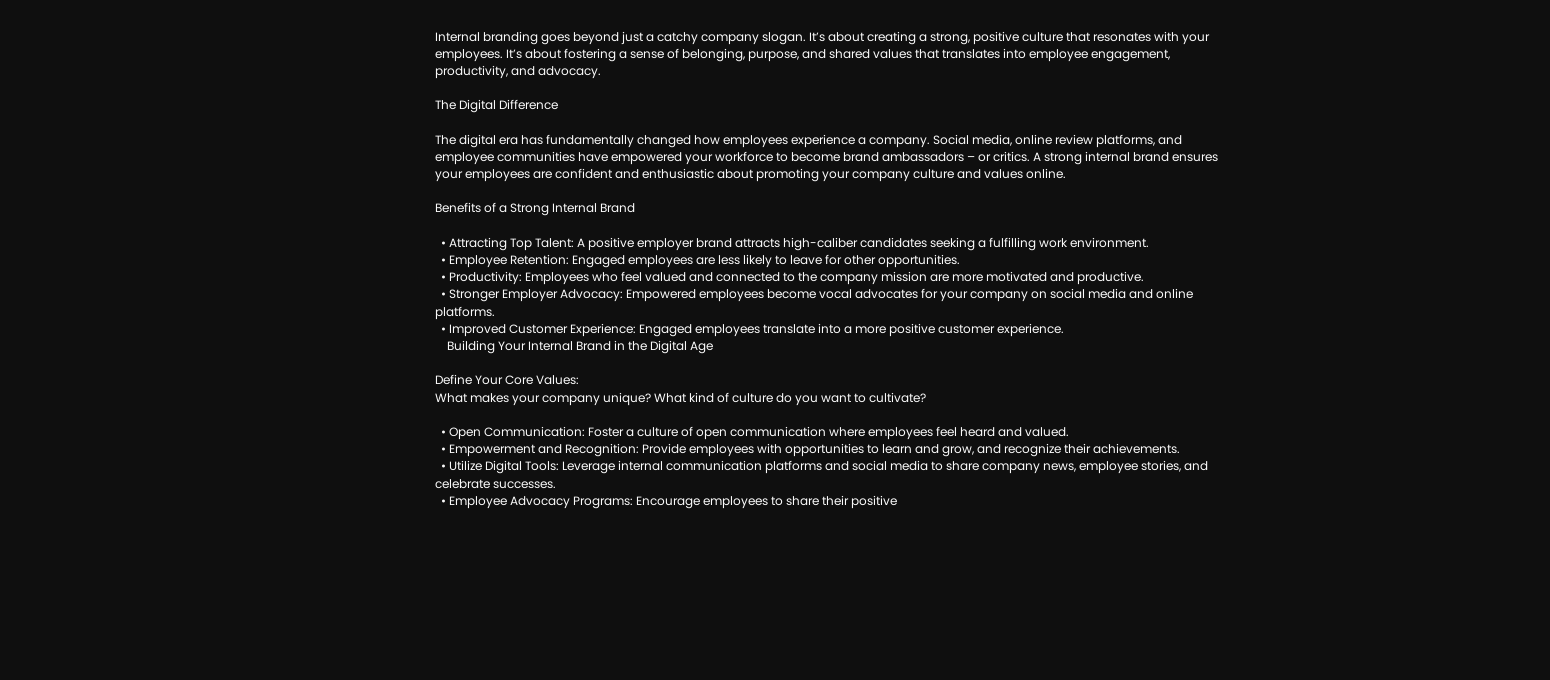Internal branding goes beyond just a catchy company slogan. It’s about creating a strong, positive culture that resonates with your employees. It’s about fostering a sense of belonging, purpose, and shared values that translates into employee engagement, productivity, and advocacy.

The Digital Difference

The digital era has fundamentally changed how employees experience a company. Social media, online review platforms, and employee communities have empowered your workforce to become brand ambassadors – or critics. A strong internal brand ensures your employees are confident and enthusiastic about promoting your company culture and values online.

Benefits of a Strong Internal Brand

  • Attracting Top Talent: A positive employer brand attracts high-caliber candidates seeking a fulfilling work environment.
  • Employee Retention: Engaged employees are less likely to leave for other opportunities.
  • Productivity: Employees who feel valued and connected to the company mission are more motivated and productive.
  • Stronger Employer Advocacy: Empowered employees become vocal advocates for your company on social media and online platforms.
  • Improved Customer Experience: Engaged employees translate into a more positive customer experience.
    Building Your Internal Brand in the Digital Age

Define Your Core Values:
What makes your company unique? What kind of culture do you want to cultivate?

  • Open Communication: Foster a culture of open communication where employees feel heard and valued.
  • Empowerment and Recognition: Provide employees with opportunities to learn and grow, and recognize their achievements.
  • Utilize Digital Tools: Leverage internal communication platforms and social media to share company news, employee stories, and celebrate successes.
  • Employee Advocacy Programs: Encourage employees to share their positive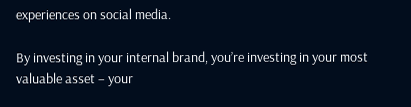experiences on social media.

By investing in your internal brand, you’re investing in your most valuable asset – your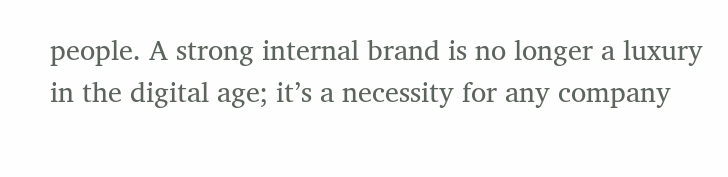people. A strong internal brand is no longer a luxury in the digital age; it’s a necessity for any company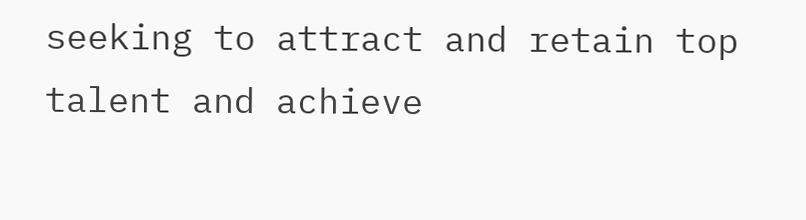seeking to attract and retain top talent and achieve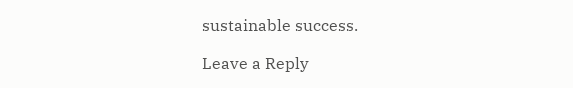sustainable success.

Leave a Reply